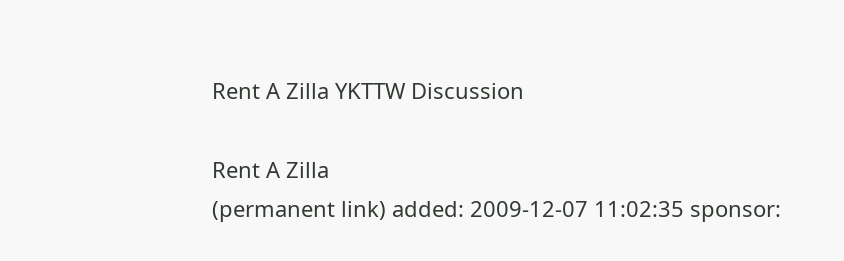Rent A Zilla YKTTW Discussion

Rent A Zilla
(permanent link) added: 2009-12-07 11:02:35 sponsor: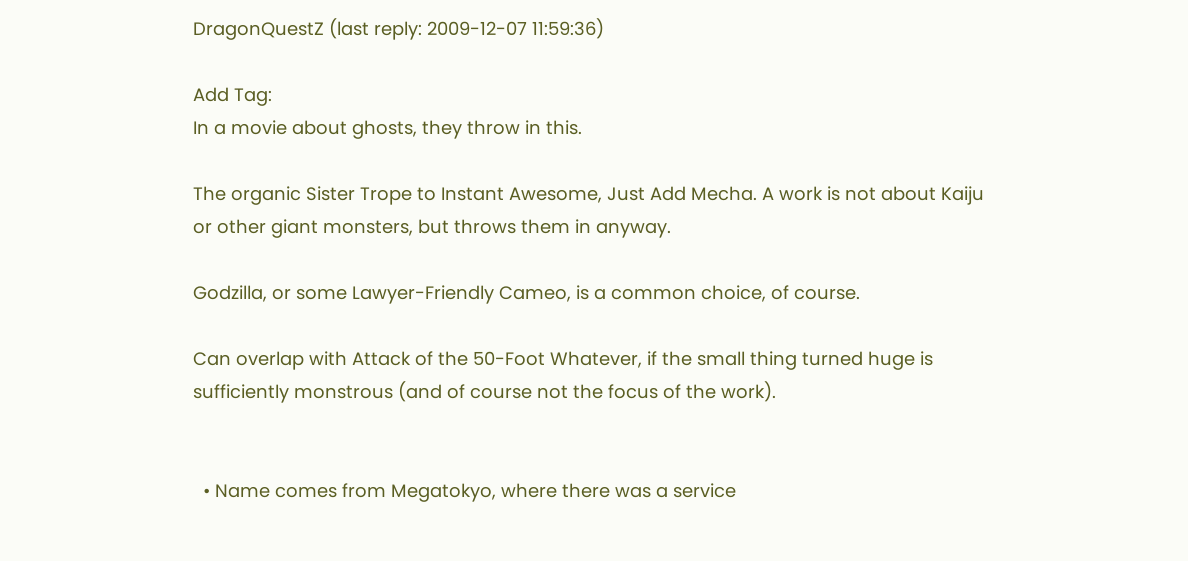DragonQuestZ (last reply: 2009-12-07 11:59:36)

Add Tag:
In a movie about ghosts, they throw in this.

The organic Sister Trope to Instant Awesome, Just Add Mecha. A work is not about Kaiju or other giant monsters, but throws them in anyway.

Godzilla, or some Lawyer-Friendly Cameo, is a common choice, of course.

Can overlap with Attack of the 50-Foot Whatever, if the small thing turned huge is sufficiently monstrous (and of course not the focus of the work).


  • Name comes from Megatokyo, where there was a service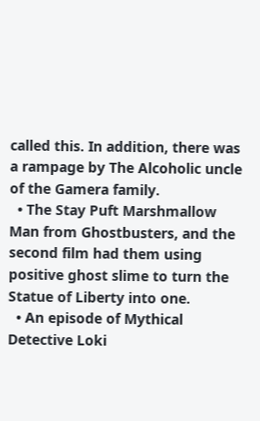called this. In addition, there was a rampage by The Alcoholic uncle of the Gamera family.
  • The Stay Puft Marshmallow Man from Ghostbusters, and the second film had them using positive ghost slime to turn the Statue of Liberty into one.
  • An episode of Mythical Detective Loki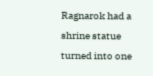Ragnarok had a shrine statue turned into one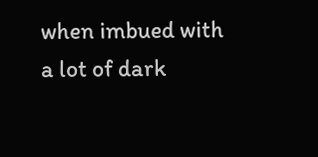when imbued with a lot of dark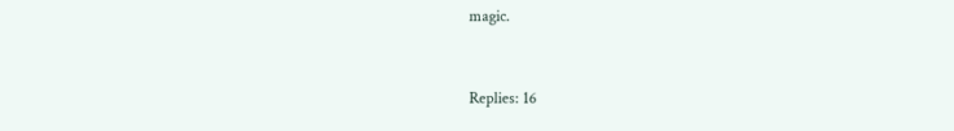magic.


Replies: 16